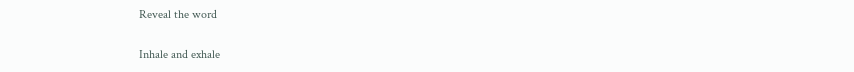Reveal the word

Inhale and exhale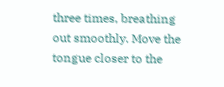three times, breathing out smoothly. Move the tongue closer to the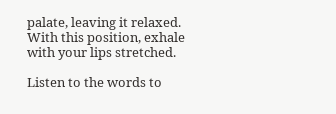palate, leaving it relaxed. With this position, exhale with your lips stretched.

Listen to the words to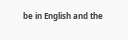be in English and the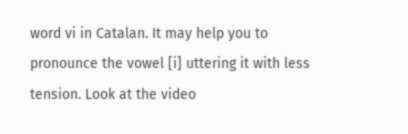word vi in Catalan. It may help you to pronounce the vowel [i] uttering it with less tension. Look at the video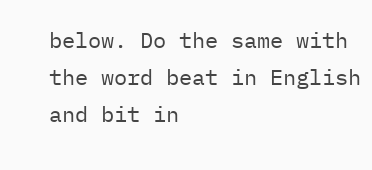below. Do the same with the word beat in English and bit in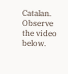Catalan. Observe the video below.